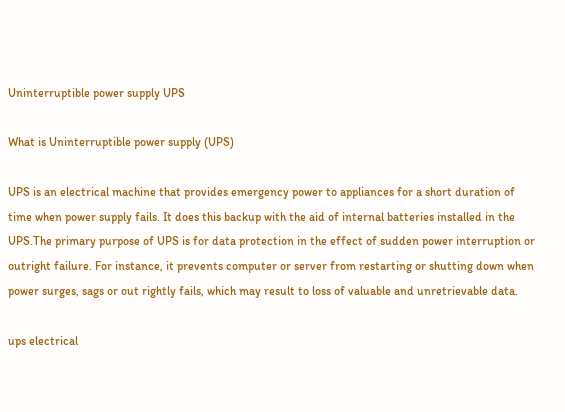Uninterruptible power supply UPS

What is Uninterruptible power supply (UPS)

UPS is an electrical machine that provides emergency power to appliances for a short duration of time when power supply fails. It does this backup with the aid of internal batteries installed in the UPS.The primary purpose of UPS is for data protection in the effect of sudden power interruption or outright failure. For instance, it prevents computer or server from restarting or shutting down when power surges, sags or out rightly fails, which may result to loss of valuable and unretrievable data.

ups electrical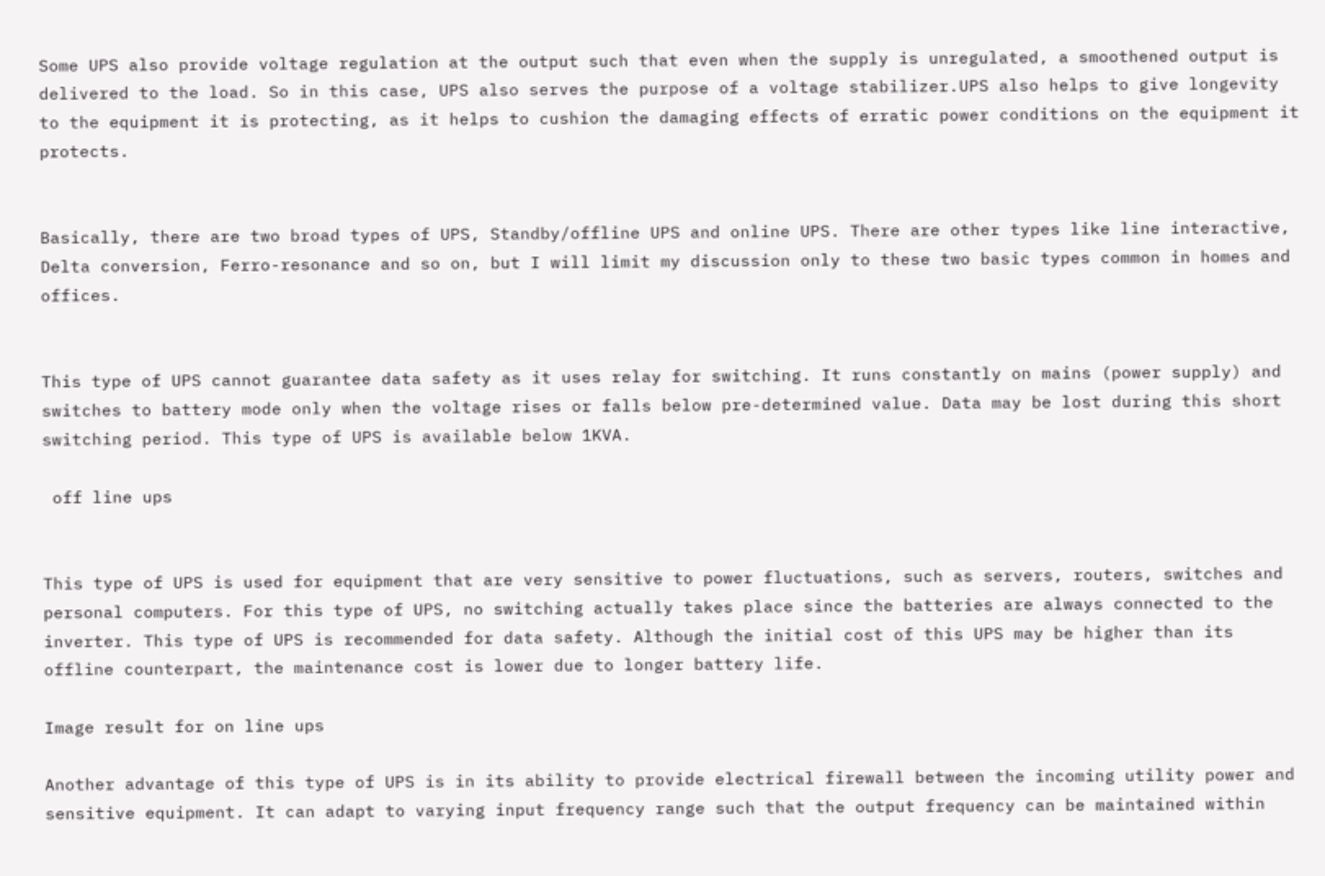Some UPS also provide voltage regulation at the output such that even when the supply is unregulated, a smoothened output is delivered to the load. So in this case, UPS also serves the purpose of a voltage stabilizer.UPS also helps to give longevity to the equipment it is protecting, as it helps to cushion the damaging effects of erratic power conditions on the equipment it protects.


Basically, there are two broad types of UPS, Standby/offline UPS and online UPS. There are other types like line interactive, Delta conversion, Ferro-resonance and so on, but I will limit my discussion only to these two basic types common in homes and offices.


This type of UPS cannot guarantee data safety as it uses relay for switching. It runs constantly on mains (power supply) and switches to battery mode only when the voltage rises or falls below pre-determined value. Data may be lost during this short switching period. This type of UPS is available below 1KVA.

 off line ups


This type of UPS is used for equipment that are very sensitive to power fluctuations, such as servers, routers, switches and personal computers. For this type of UPS, no switching actually takes place since the batteries are always connected to the inverter. This type of UPS is recommended for data safety. Although the initial cost of this UPS may be higher than its offline counterpart, the maintenance cost is lower due to longer battery life.

Image result for on line ups

Another advantage of this type of UPS is in its ability to provide electrical firewall between the incoming utility power and sensitive equipment. It can adapt to varying input frequency range such that the output frequency can be maintained within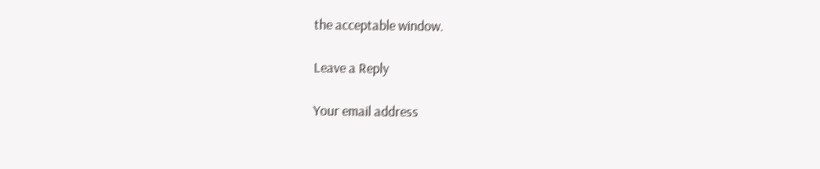the acceptable window.

Leave a Reply

Your email address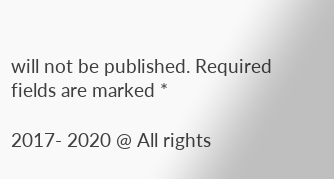will not be published. Required fields are marked *

2017- 2020 @ All rights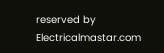reserved by Electricalmastar.com